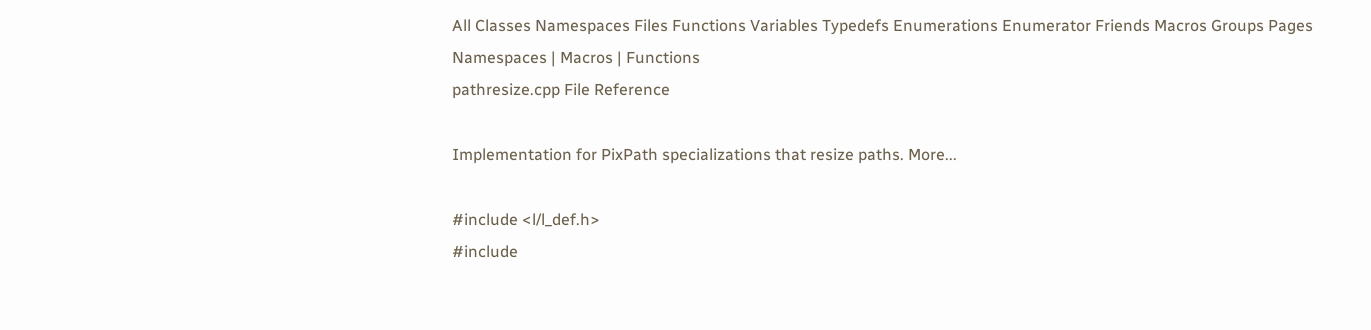All Classes Namespaces Files Functions Variables Typedefs Enumerations Enumerator Friends Macros Groups Pages
Namespaces | Macros | Functions
pathresize.cpp File Reference

Implementation for PixPath specializations that resize paths. More...

#include <l/l_def.h>
#include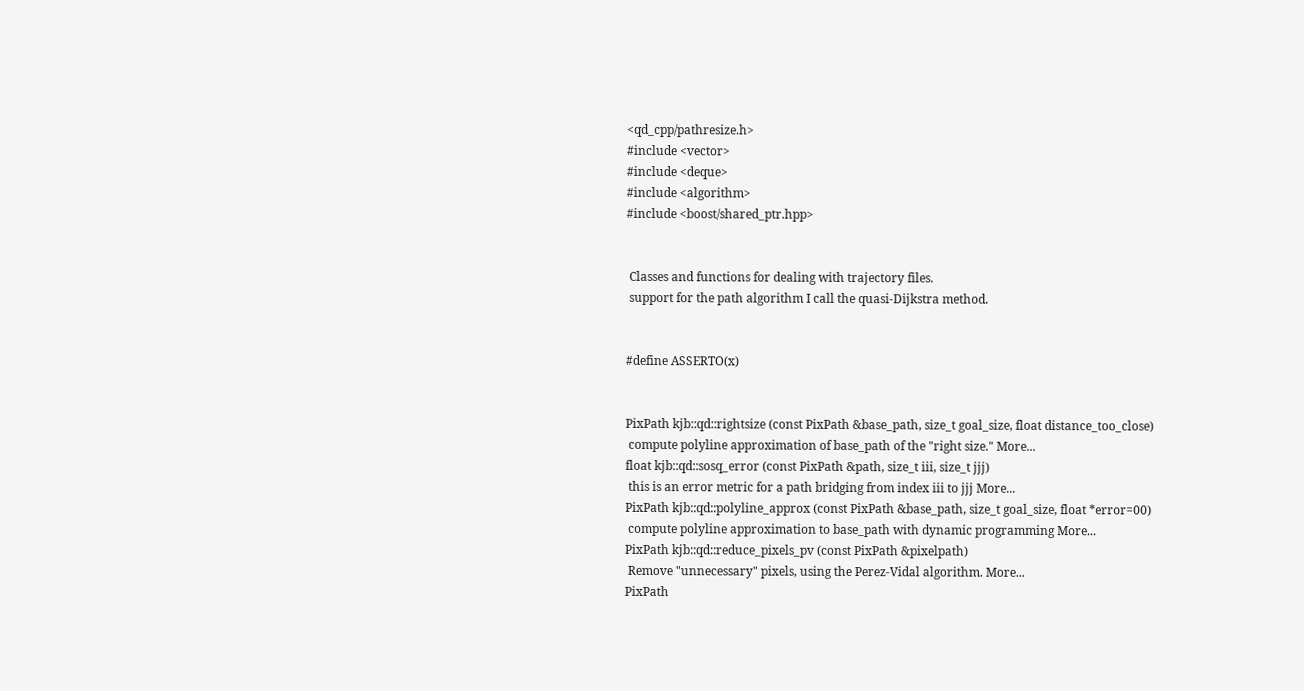<qd_cpp/pathresize.h>
#include <vector>
#include <deque>
#include <algorithm>
#include <boost/shared_ptr.hpp>


 Classes and functions for dealing with trajectory files.
 support for the path algorithm I call the quasi-Dijkstra method.


#define ASSERTO(x)


PixPath kjb::qd::rightsize (const PixPath &base_path, size_t goal_size, float distance_too_close)
 compute polyline approximation of base_path of the "right size." More...
float kjb::qd::sosq_error (const PixPath &path, size_t iii, size_t jjj)
 this is an error metric for a path bridging from index iii to jjj More...
PixPath kjb::qd::polyline_approx (const PixPath &base_path, size_t goal_size, float *error=00)
 compute polyline approximation to base_path with dynamic programming More...
PixPath kjb::qd::reduce_pixels_pv (const PixPath &pixelpath)
 Remove "unnecessary" pixels, using the Perez-Vidal algorithm. More...
PixPath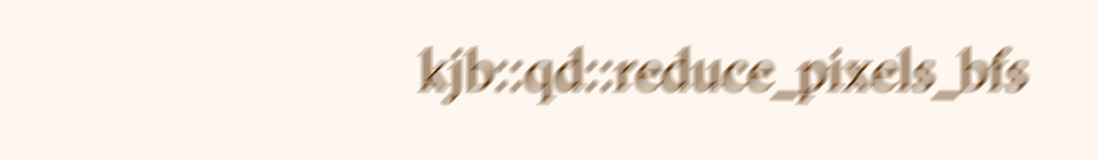kjb::qd::reduce_pixels_bfs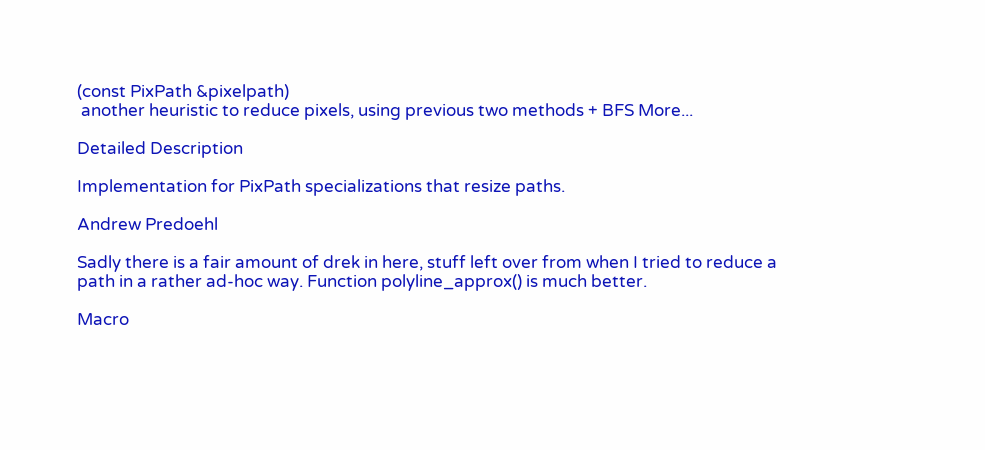(const PixPath &pixelpath)
 another heuristic to reduce pixels, using previous two methods + BFS More...

Detailed Description

Implementation for PixPath specializations that resize paths.

Andrew Predoehl

Sadly there is a fair amount of drek in here, stuff left over from when I tried to reduce a path in a rather ad-hoc way. Function polyline_approx() is much better.

Macro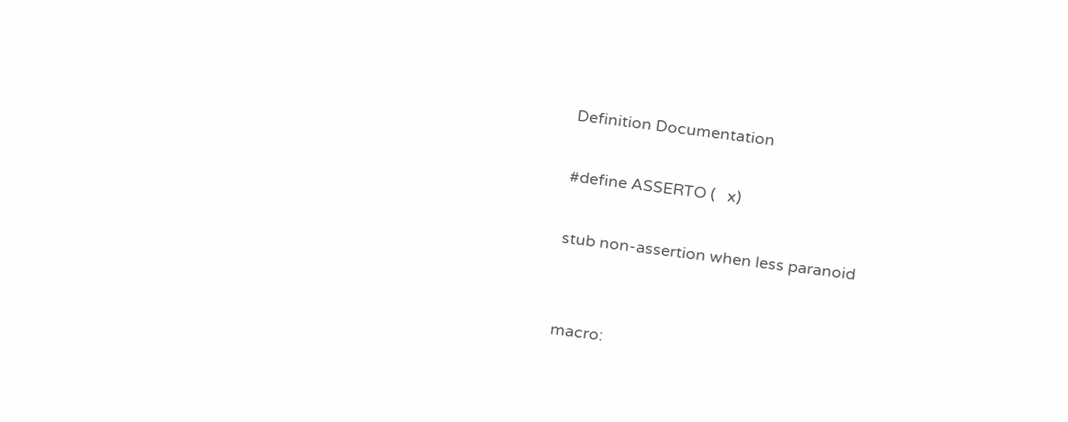Definition Documentation

#define ASSERTO (   x)

stub non-assertion when less paranoid


macro: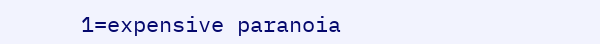1=expensive paranoia